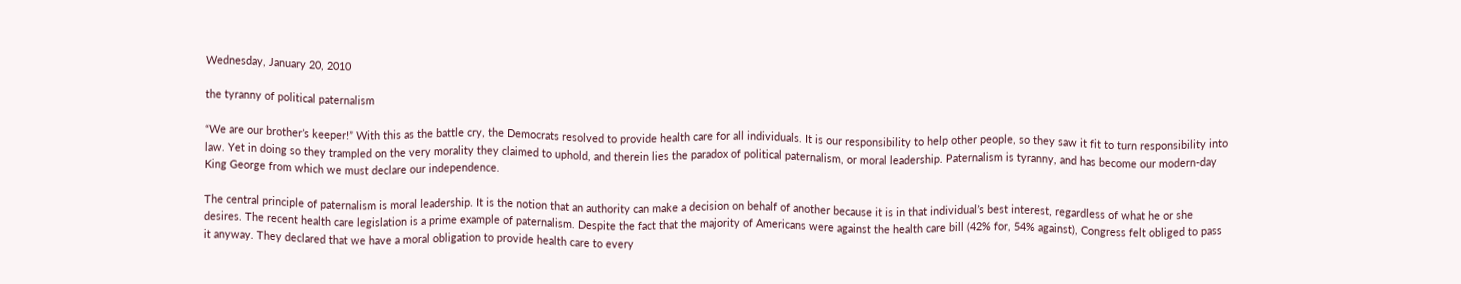Wednesday, January 20, 2010

the tyranny of political paternalism

“We are our brother’s keeper!” With this as the battle cry, the Democrats resolved to provide health care for all individuals. It is our responsibility to help other people, so they saw it fit to turn responsibility into law. Yet in doing so they trampled on the very morality they claimed to uphold, and therein lies the paradox of political paternalism, or moral leadership. Paternalism is tyranny, and has become our modern-day King George from which we must declare our independence.

The central principle of paternalism is moral leadership. It is the notion that an authority can make a decision on behalf of another because it is in that individual’s best interest, regardless of what he or she desires. The recent health care legislation is a prime example of paternalism. Despite the fact that the majority of Americans were against the health care bill (42% for, 54% against), Congress felt obliged to pass it anyway. They declared that we have a moral obligation to provide health care to every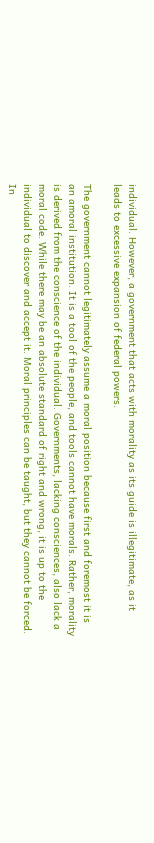individual. However, a government that acts with morality as its guide is illegitimate, as it leads to excessive expansion of federal powers.

The government cannot legitimately assume a moral position because first and foremost it is an amoral institution. It is a tool of the people, and tools cannot have morals. Rather, morality is derived from the conscience of the individual. Governments, lacking consciences, also lack a moral code. While there may be an absolute standard of right and wrong, it is up to the individual to discover and accept it. Moral principles can be taught, but they cannot be forced. In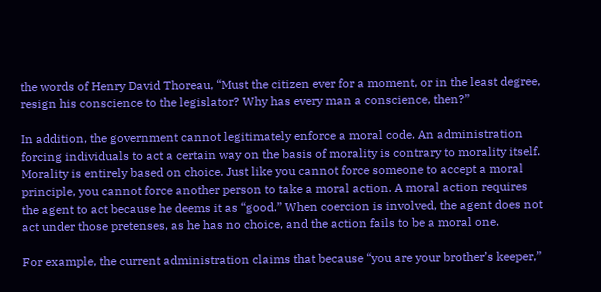the words of Henry David Thoreau, “Must the citizen ever for a moment, or in the least degree, resign his conscience to the legislator? Why has every man a conscience, then?”

In addition, the government cannot legitimately enforce a moral code. An administration forcing individuals to act a certain way on the basis of morality is contrary to morality itself. Morality is entirely based on choice. Just like you cannot force someone to accept a moral principle, you cannot force another person to take a moral action. A moral action requires the agent to act because he deems it as “good.” When coercion is involved, the agent does not act under those pretenses, as he has no choice, and the action fails to be a moral one.

For example, the current administration claims that because “you are your brother’s keeper,”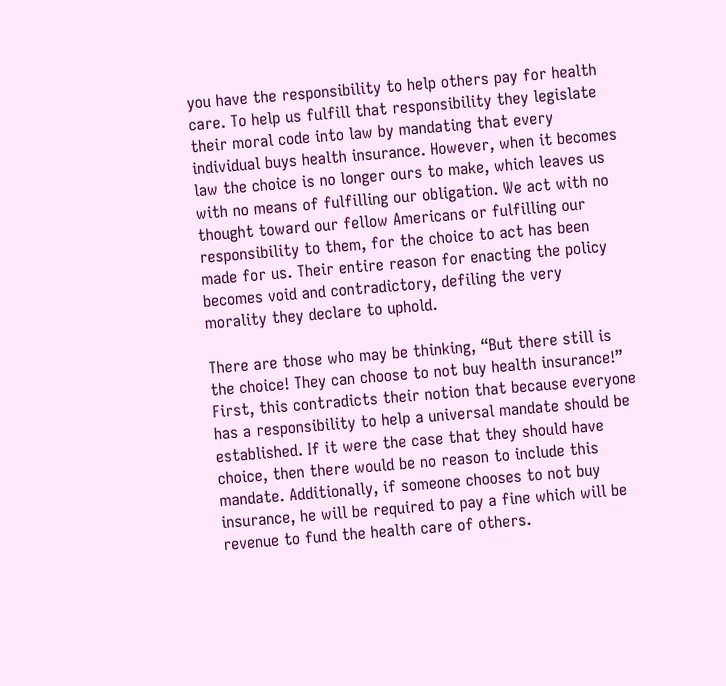you have the responsibility to help others pay for health care. To help us fulfill that responsibility they legislate their moral code into law by mandating that every individual buys health insurance. However, when it becomes law the choice is no longer ours to make, which leaves us with no means of fulfilling our obligation. We act with no thought toward our fellow Americans or fulfilling our responsibility to them, for the choice to act has been made for us. Their entire reason for enacting the policy becomes void and contradictory, defiling the very morality they declare to uphold.

There are those who may be thinking, “But there still is the choice! They can choose to not buy health insurance!” First, this contradicts their notion that because everyone has a responsibility to help a universal mandate should be established. If it were the case that they should have choice, then there would be no reason to include this mandate. Additionally, if someone chooses to not buy insurance, he will be required to pay a fine which will be revenue to fund the health care of others.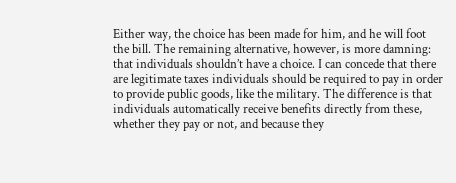Either way, the choice has been made for him, and he will foot the bill. The remaining alternative, however, is more damning: that individuals shouldn’t have a choice. I can concede that there are legitimate taxes individuals should be required to pay in order to provide public goods, like the military. The difference is that individuals automatically receive benefits directly from these, whether they pay or not, and because they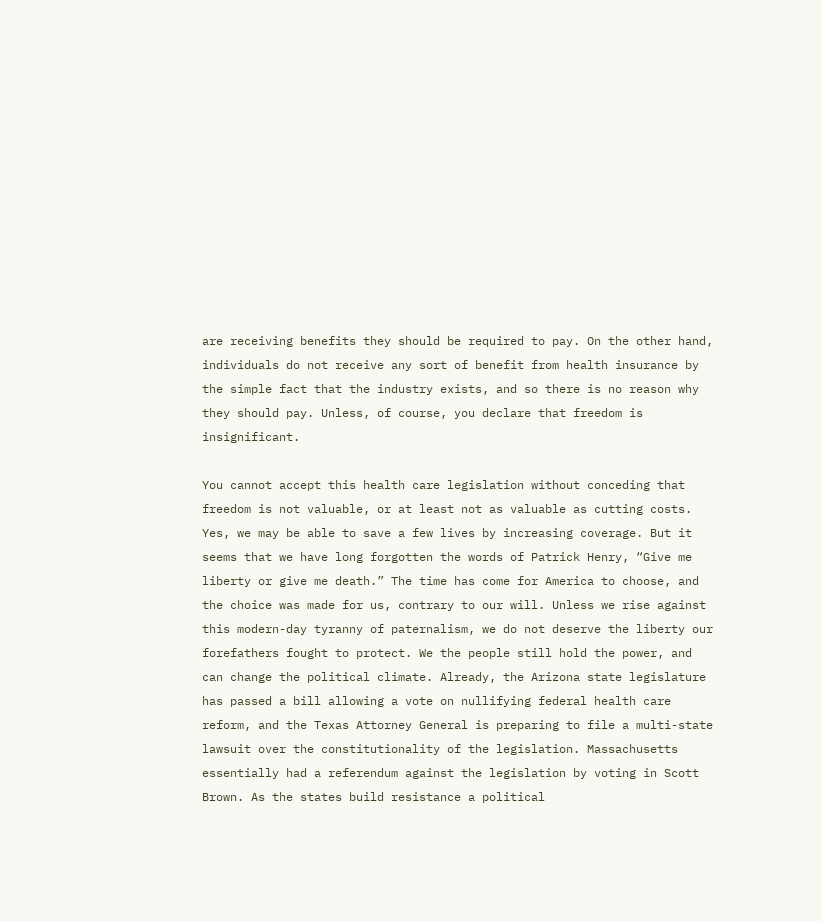are receiving benefits they should be required to pay. On the other hand, individuals do not receive any sort of benefit from health insurance by the simple fact that the industry exists, and so there is no reason why they should pay. Unless, of course, you declare that freedom is insignificant.

You cannot accept this health care legislation without conceding that freedom is not valuable, or at least not as valuable as cutting costs. Yes, we may be able to save a few lives by increasing coverage. But it seems that we have long forgotten the words of Patrick Henry, “Give me liberty or give me death.” The time has come for America to choose, and the choice was made for us, contrary to our will. Unless we rise against this modern-day tyranny of paternalism, we do not deserve the liberty our forefathers fought to protect. We the people still hold the power, and can change the political climate. Already, the Arizona state legislature has passed a bill allowing a vote on nullifying federal health care reform, and the Texas Attorney General is preparing to file a multi-state lawsuit over the constitutionality of the legislation. Massachusetts essentially had a referendum against the legislation by voting in Scott Brown. As the states build resistance a political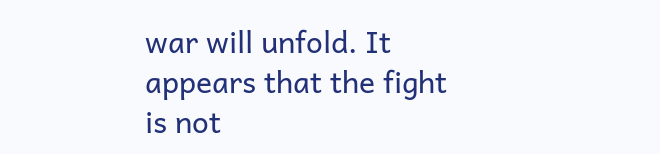war will unfold. It appears that the fight is not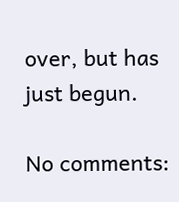over, but has just begun.

No comments: